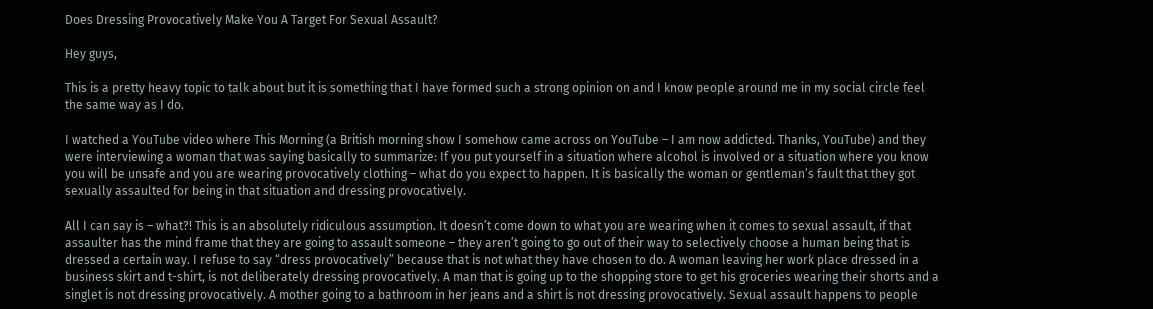Does Dressing Provocatively Make You A Target For Sexual Assault?

Hey guys,

This is a pretty heavy topic to talk about but it is something that I have formed such a strong opinion on and I know people around me in my social circle feel the same way as I do.

I watched a YouTube video where This Morning (a British morning show I somehow came across on YouTube – I am now addicted. Thanks, YouTube) and they were interviewing a woman that was saying basically to summarize: If you put yourself in a situation where alcohol is involved or a situation where you know you will be unsafe and you are wearing provocatively clothing – what do you expect to happen. It is basically the woman or gentleman’s fault that they got sexually assaulted for being in that situation and dressing provocatively.

All I can say is – what?! This is an absolutely ridiculous assumption. It doesn’t come down to what you are wearing when it comes to sexual assault, if that assaulter has the mind frame that they are going to assault someone – they aren’t going to go out of their way to selectively choose a human being that is dressed a certain way. I refuse to say “dress provocatively” because that is not what they have chosen to do. A woman leaving her work place dressed in a business skirt and t-shirt, is not deliberately dressing provocatively. A man that is going up to the shopping store to get his groceries wearing their shorts and a singlet is not dressing provocatively. A mother going to a bathroom in her jeans and a shirt is not dressing provocatively. Sexual assault happens to people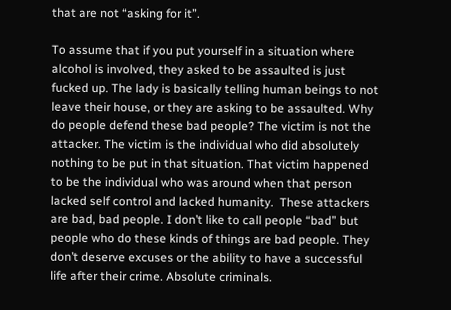that are not “asking for it”.

To assume that if you put yourself in a situation where alcohol is involved, they asked to be assaulted is just fucked up. The lady is basically telling human beings to not leave their house, or they are asking to be assaulted. Why do people defend these bad people? The victim is not the attacker. The victim is the individual who did absolutely nothing to be put in that situation. That victim happened to be the individual who was around when that person lacked self control and lacked humanity.  These attackers are bad, bad people. I don’t like to call people “bad” but people who do these kinds of things are bad people. They don’t deserve excuses or the ability to have a successful life after their crime. Absolute criminals.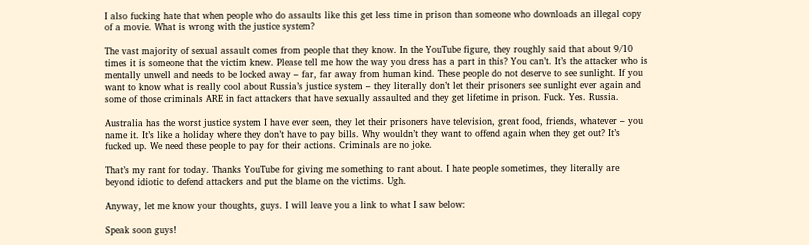I also fucking hate that when people who do assaults like this get less time in prison than someone who downloads an illegal copy of a movie. What is wrong with the justice system?

The vast majority of sexual assault comes from people that they know. In the YouTube figure, they roughly said that about 9/10 times it is someone that the victim knew. Please tell me how the way you dress has a part in this? You can’t. It’s the attacker who is mentally unwell and needs to be locked away – far, far away from human kind. These people do not deserve to see sunlight. If you want to know what is really cool about Russia’s justice system – they literally don’t let their prisoners see sunlight ever again and some of those criminals ARE in fact attackers that have sexually assaulted and they get lifetime in prison. Fuck. Yes. Russia.

Australia has the worst justice system I have ever seen, they let their prisoners have television, great food, friends, whatever – you name it. It’s like a holiday where they don’t have to pay bills. Why wouldn’t they want to offend again when they get out? It’s fucked up. We need these people to pay for their actions. Criminals are no joke.

That’s my rant for today. Thanks YouTube for giving me something to rant about. I hate people sometimes, they literally are beyond idiotic to defend attackers and put the blame on the victims. Ugh.

Anyway, let me know your thoughts, guys. I will leave you a link to what I saw below:

Speak soon guys!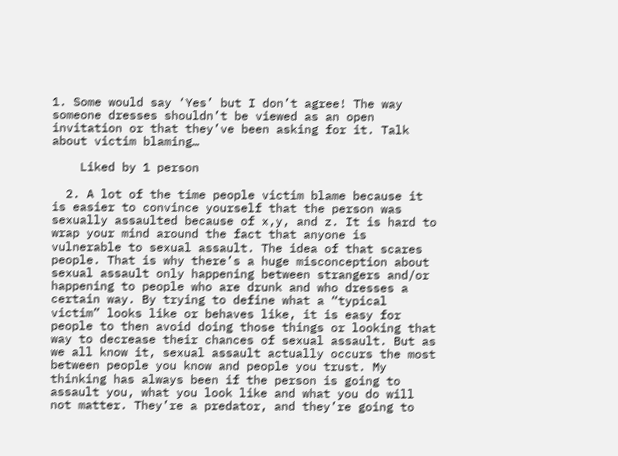1. Some would say ‘Yes’ but I don’t agree! The way someone dresses shouldn’t be viewed as an open invitation or that they’ve been asking for it. Talk about victim blaming…

    Liked by 1 person

  2. A lot of the time people victim blame because it is easier to convince yourself that the person was sexually assaulted because of x,y, and z. It is hard to wrap your mind around the fact that anyone is vulnerable to sexual assault. The idea of that scares people. That is why there’s a huge misconception about sexual assault only happening between strangers and/or happening to people who are drunk and who dresses a certain way. By trying to define what a “typical victim” looks like or behaves like, it is easy for people to then avoid doing those things or looking that way to decrease their chances of sexual assault. But as we all know it, sexual assault actually occurs the most between people you know and people you trust. My thinking has always been if the person is going to assault you, what you look like and what you do will not matter. They’re a predator, and they’re going to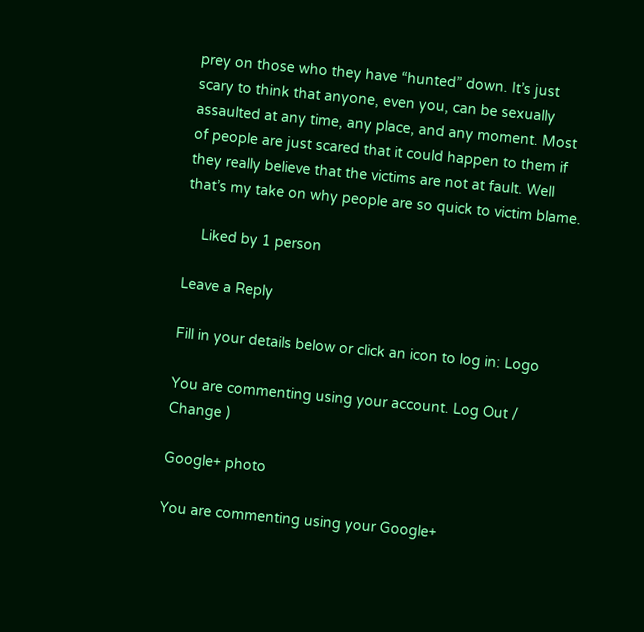prey on those who they have “hunted” down. It’s just scary to think that anyone, even you, can be sexually assaulted at any time, any place, and any moment. Most of people are just scared that it could happen to them if they really believe that the victims are not at fault. Well that’s my take on why people are so quick to victim blame.

    Liked by 1 person

Leave a Reply

Fill in your details below or click an icon to log in: Logo

You are commenting using your account. Log Out /  Change )

Google+ photo

You are commenting using your Google+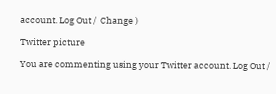account. Log Out /  Change )

Twitter picture

You are commenting using your Twitter account. Log Out /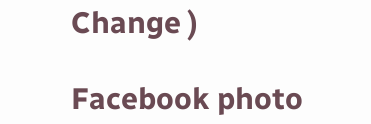Change )

Facebook photo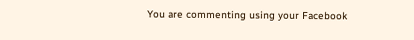You are commenting using your Facebook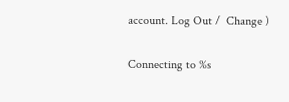account. Log Out /  Change )

Connecting to %s